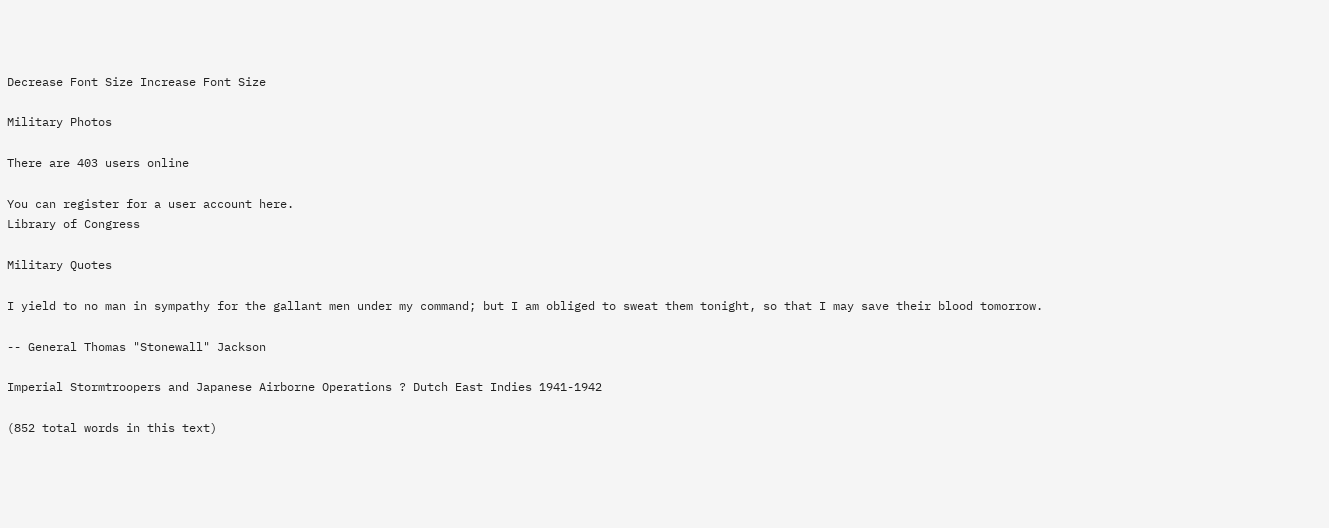Decrease Font Size Increase Font Size

Military Photos

There are 403 users online

You can register for a user account here.
Library of Congress

Military Quotes

I yield to no man in sympathy for the gallant men under my command; but I am obliged to sweat them tonight, so that I may save their blood tomorrow.

-- General Thomas "Stonewall" Jackson

Imperial Stormtroopers and Japanese Airborne Operations ? Dutch East Indies 1941-1942

(852 total words in this text)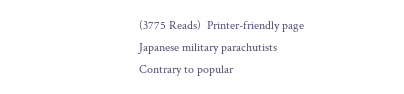(3775 Reads)  Printer-friendly page
Japanese military parachutists
Contrary to popular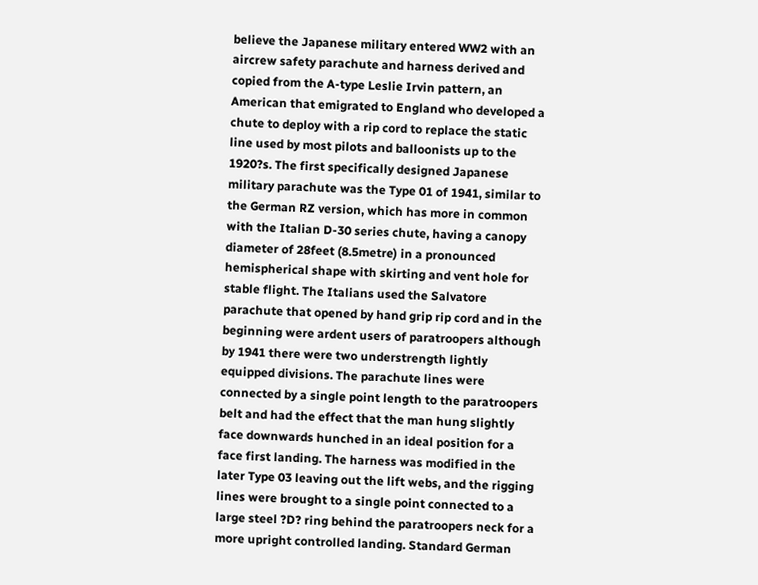believe the Japanese military entered WW2 with an aircrew safety parachute and harness derived and copied from the A-type Leslie Irvin pattern, an American that emigrated to England who developed a chute to deploy with a rip cord to replace the static line used by most pilots and balloonists up to the 1920?s. The first specifically designed Japanese military parachute was the Type 01 of 1941, similar to the German RZ version, which has more in common with the Italian D-30 series chute, having a canopy diameter of 28feet (8.5metre) in a pronounced hemispherical shape with skirting and vent hole for stable flight. The Italians used the Salvatore parachute that opened by hand grip rip cord and in the beginning were ardent users of paratroopers although by 1941 there were two understrength lightly equipped divisions. The parachute lines were connected by a single point length to the paratroopers belt and had the effect that the man hung slightly face downwards hunched in an ideal position for a face first landing. The harness was modified in the later Type 03 leaving out the lift webs, and the rigging lines were brought to a single point connected to a large steel ?D? ring behind the paratroopers neck for a more upright controlled landing. Standard German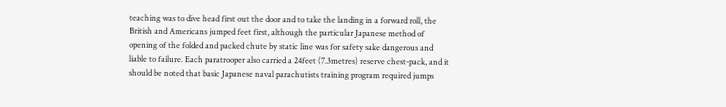teaching was to dive head first out the door and to take the landing in a forward roll, the British and Americans jumped feet first, although the particular Japanese method of opening of the folded and packed chute by static line was for safety sake dangerous and liable to failure. Each paratrooper also carried a 24feet (7.3metres) reserve chest-pack, and it should be noted that basic Japanese naval parachutists training program required jumps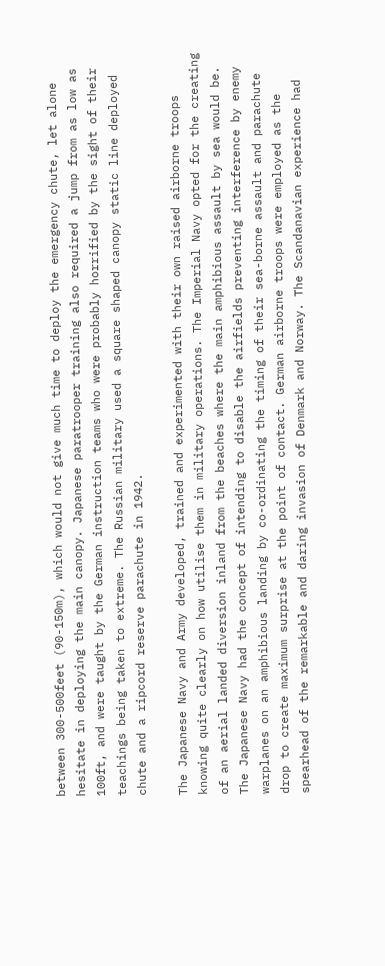between 300-500feet (90-150m), which would not give much time to deploy the emergency chute, let alone hesitate in deploying the main canopy. Japanese paratrooper training also required a jump from as low as 100ft, and were taught by the German instruction teams who were probably horrified by the sight of their teachings being taken to extreme. The Russian military used a square shaped canopy static line deployed chute and a ripcord reserve parachute in 1942.

The Japanese Navy and Army developed, trained and experimented with their own raised airborne troops knowing quite clearly on how utilise them in military operations. The Imperial Navy opted for the creating of an aerial landed diversion inland from the beaches where the main amphibious assault by sea would be. The Japanese Navy had the concept of intending to disable the airfields preventing interference by enemy warplanes on an amphibious landing by co-ordinating the timing of their sea-borne assault and parachute drop to create maximum surprise at the point of contact. German airborne troops were employed as the spearhead of the remarkable and daring invasion of Denmark and Norway. The Scandanavian experience had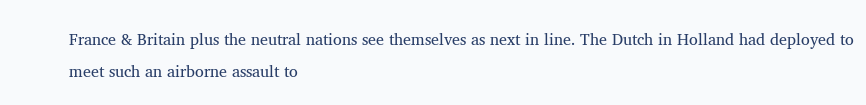France & Britain plus the neutral nations see themselves as next in line. The Dutch in Holland had deployed to meet such an airborne assault to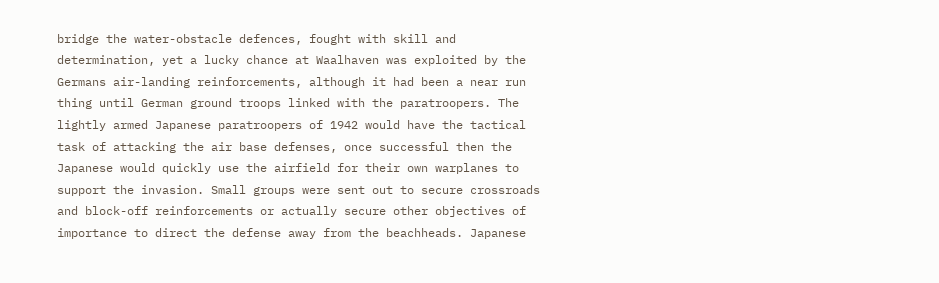bridge the water-obstacle defences, fought with skill and determination, yet a lucky chance at Waalhaven was exploited by the Germans air-landing reinforcements, although it had been a near run thing until German ground troops linked with the paratroopers. The lightly armed Japanese paratroopers of 1942 would have the tactical task of attacking the air base defenses, once successful then the Japanese would quickly use the airfield for their own warplanes to support the invasion. Small groups were sent out to secure crossroads and block-off reinforcements or actually secure other objectives of importance to direct the defense away from the beachheads. Japanese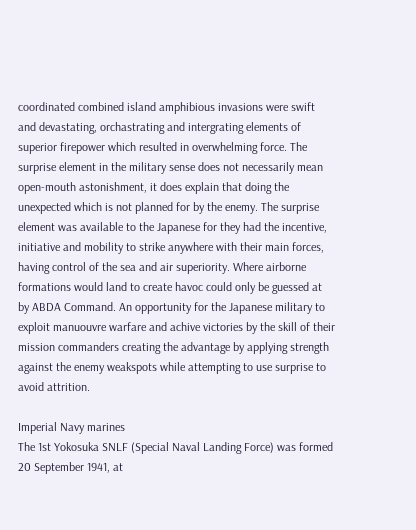coordinated combined island amphibious invasions were swift and devastating, orchastrating and intergrating elements of superior firepower which resulted in overwhelming force. The surprise element in the military sense does not necessarily mean open-mouth astonishment, it does explain that doing the unexpected which is not planned for by the enemy. The surprise element was available to the Japanese for they had the incentive, initiative and mobility to strike anywhere with their main forces, having control of the sea and air superiority. Where airborne formations would land to create havoc could only be guessed at by ABDA Command. An opportunity for the Japanese military to exploit manuouvre warfare and achive victories by the skill of their mission commanders creating the advantage by applying strength against the enemy weakspots while attempting to use surprise to avoid attrition.

Imperial Navy marines
The 1st Yokosuka SNLF (Special Naval Landing Force) was formed 20 September 1941, at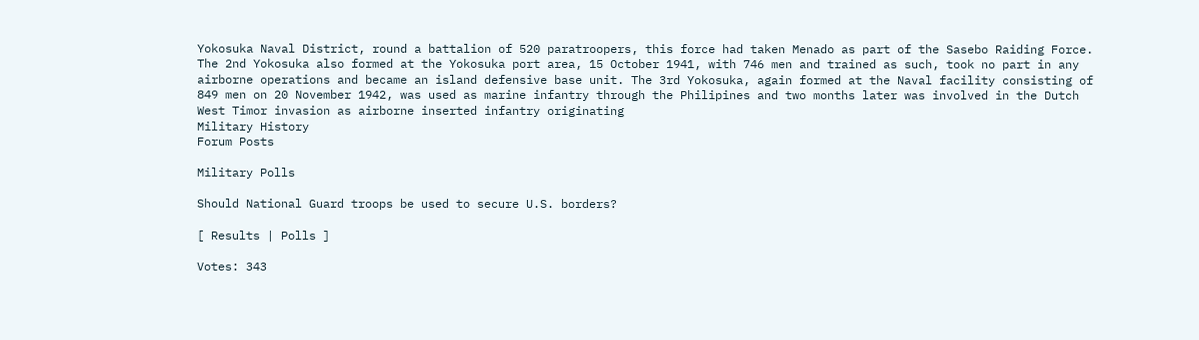Yokosuka Naval District, round a battalion of 520 paratroopers, this force had taken Menado as part of the Sasebo Raiding Force. The 2nd Yokosuka also formed at the Yokosuka port area, 15 October 1941, with 746 men and trained as such, took no part in any airborne operations and became an island defensive base unit. The 3rd Yokosuka, again formed at the Naval facility consisting of 849 men on 20 November 1942, was used as marine infantry through the Philipines and two months later was involved in the Dutch West Timor invasion as airborne inserted infantry originating
Military History
Forum Posts

Military Polls

Should National Guard troops be used to secure U.S. borders?

[ Results | Polls ]

Votes: 343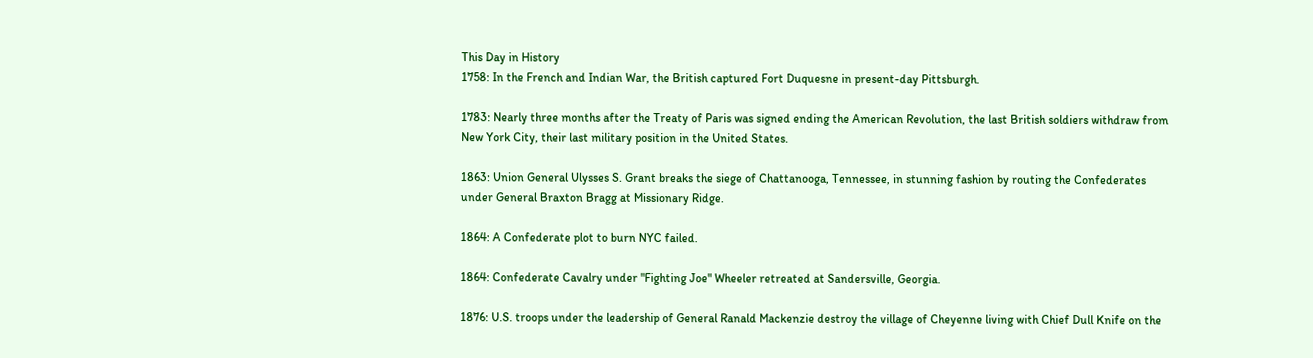This Day in History
1758: In the French and Indian War, the British captured Fort Duquesne in present-day Pittsburgh.

1783: Nearly three months after the Treaty of Paris was signed ending the American Revolution, the last British soldiers withdraw from New York City, their last military position in the United States.

1863: Union General Ulysses S. Grant breaks the siege of Chattanooga, Tennessee, in stunning fashion by routing the Confederates under General Braxton Bragg at Missionary Ridge.

1864: A Confederate plot to burn NYC failed.

1864: Confederate Cavalry under "Fighting Joe" Wheeler retreated at Sandersville, Georgia.

1876: U.S. troops under the leadership of General Ranald Mackenzie destroy the village of Cheyenne living with Chief Dull Knife on the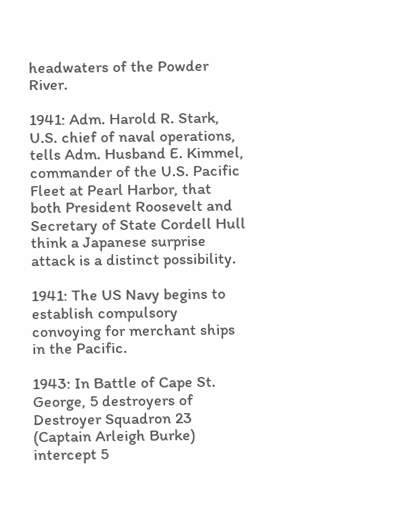headwaters of the Powder River.

1941: Adm. Harold R. Stark, U.S. chief of naval operations, tells Adm. Husband E. Kimmel, commander of the U.S. Pacific Fleet at Pearl Harbor, that both President Roosevelt and Secretary of State Cordell Hull think a Japanese surprise attack is a distinct possibility.

1941: The US Navy begins to establish compulsory convoying for merchant ships in the Pacific.

1943: In Battle of Cape St. George, 5 destroyers of Destroyer Squadron 23 (Captain Arleigh Burke) intercept 5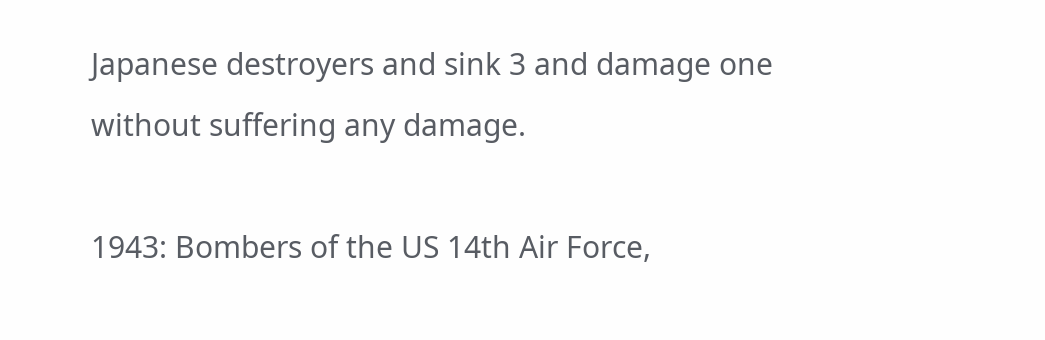Japanese destroyers and sink 3 and damage one without suffering any damage.

1943: Bombers of the US 14th Air Force,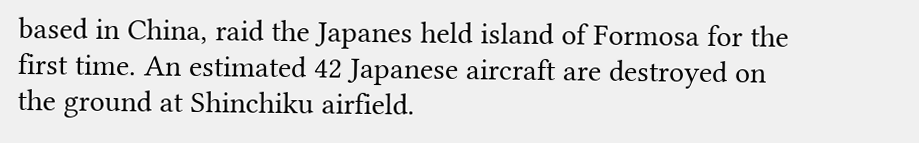based in China, raid the Japanes held island of Formosa for the first time. An estimated 42 Japanese aircraft are destroyed on the ground at Shinchiku airfield.